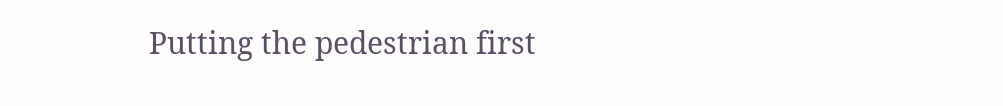Putting the pedestrian first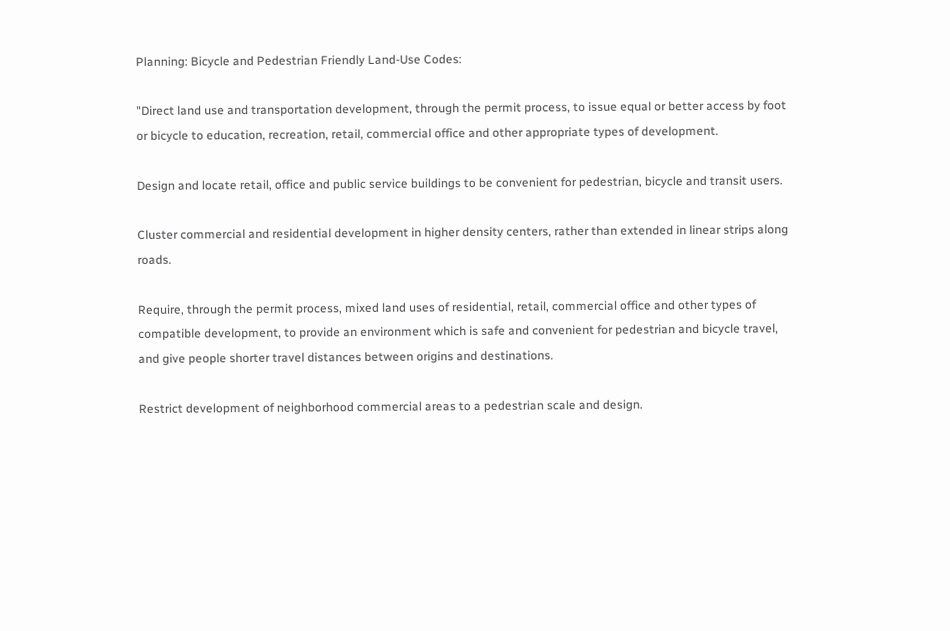Planning: Bicycle and Pedestrian Friendly Land-Use Codes:

"Direct land use and transportation development, through the permit process, to issue equal or better access by foot or bicycle to education, recreation, retail, commercial office and other appropriate types of development.

Design and locate retail, office and public service buildings to be convenient for pedestrian, bicycle and transit users.

Cluster commercial and residential development in higher density centers, rather than extended in linear strips along roads.

Require, through the permit process, mixed land uses of residential, retail, commercial office and other types of compatible development, to provide an environment which is safe and convenient for pedestrian and bicycle travel, and give people shorter travel distances between origins and destinations.

Restrict development of neighborhood commercial areas to a pedestrian scale and design.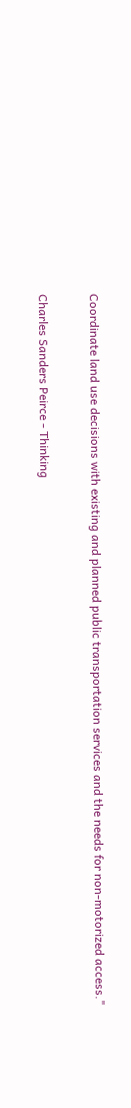Coordinate land use decisions with existing and planned public transportation services and the needs for non-motorized access."

Charles Sanders Peirce - Thinking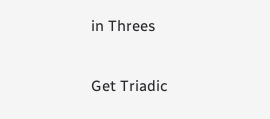in Threes

Get Triadic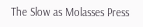The Slow as Molasses Press